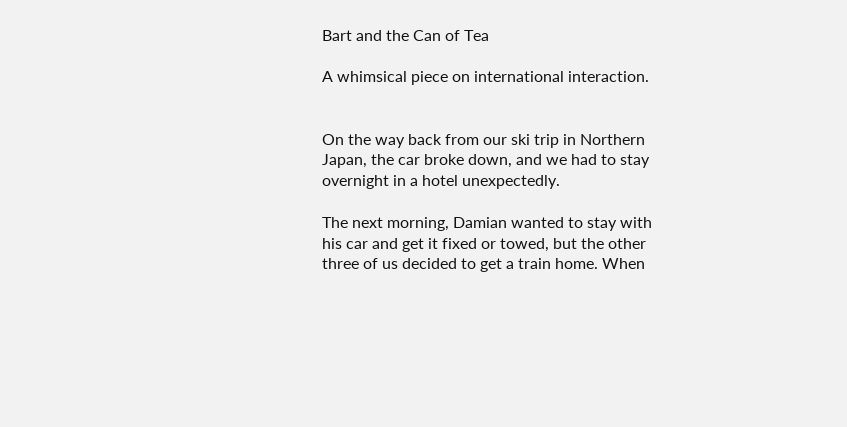Bart and the Can of Tea

A whimsical piece on international interaction.


On the way back from our ski trip in Northern Japan, the car broke down, and we had to stay overnight in a hotel unexpectedly.

The next morning, Damian wanted to stay with his car and get it fixed or towed, but the other three of us decided to get a train home. When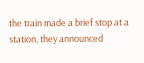the train made a brief stop at a station, they announced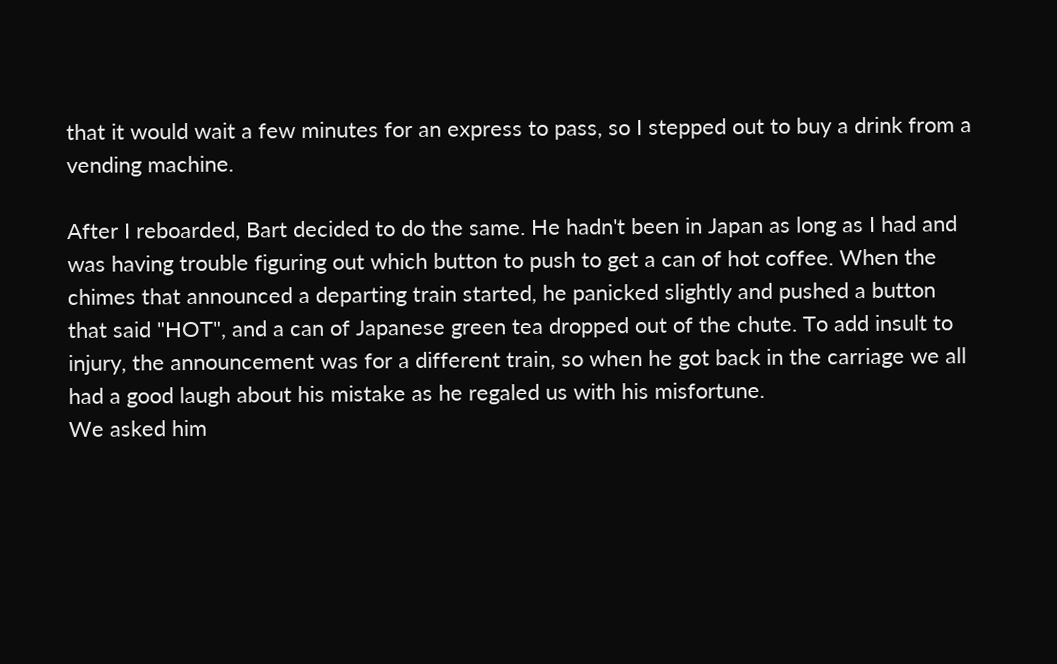that it would wait a few minutes for an express to pass, so I stepped out to buy a drink from a vending machine.

After I reboarded, Bart decided to do the same. He hadn't been in Japan as long as I had and was having trouble figuring out which button to push to get a can of hot coffee. When the chimes that announced a departing train started, he panicked slightly and pushed a button that said "HOT", and a can of Japanese green tea dropped out of the chute. To add insult to injury, the announcement was for a different train, so when he got back in the carriage we all had a good laugh about his mistake as he regaled us with his misfortune.
We asked him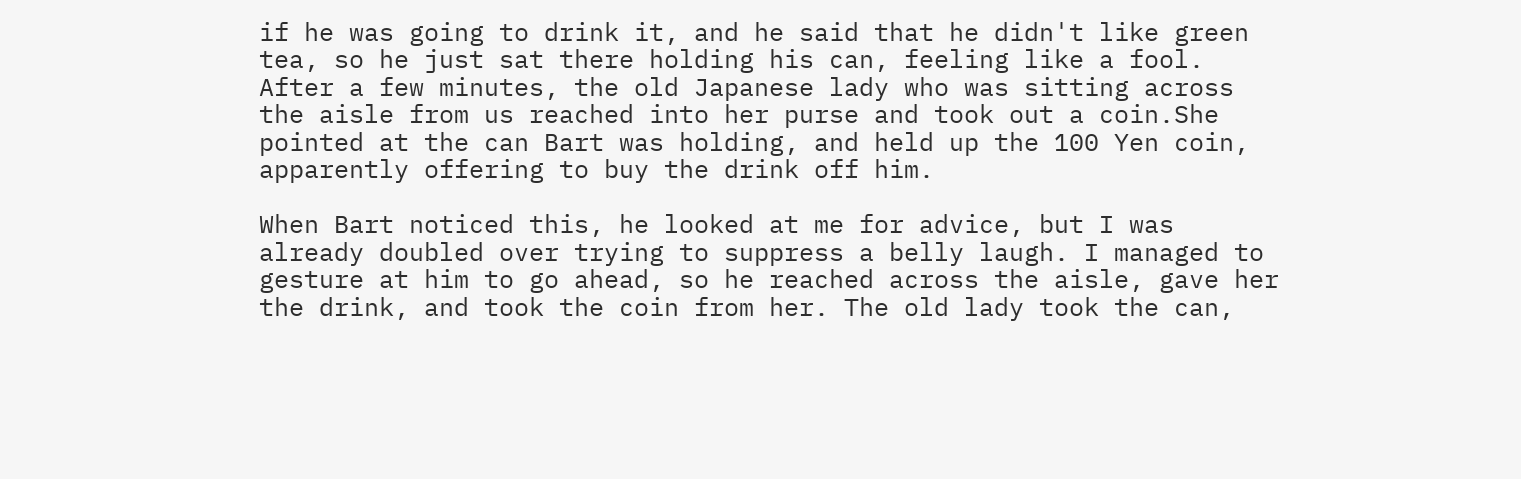if he was going to drink it, and he said that he didn't like green tea, so he just sat there holding his can, feeling like a fool. After a few minutes, the old Japanese lady who was sitting across the aisle from us reached into her purse and took out a coin.She pointed at the can Bart was holding, and held up the 100 Yen coin, apparently offering to buy the drink off him.

When Bart noticed this, he looked at me for advice, but I was already doubled over trying to suppress a belly laugh. I managed to gesture at him to go ahead, so he reached across the aisle, gave her the drink, and took the coin from her. The old lady took the can,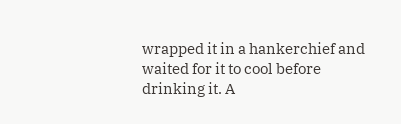wrapped it in a hankerchief and waited for it to cool before drinking it. A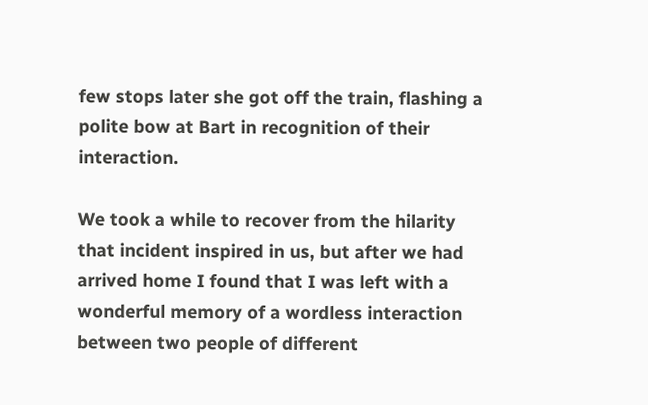few stops later she got off the train, flashing a polite bow at Bart in recognition of their interaction.

We took a while to recover from the hilarity that incident inspired in us, but after we had arrived home I found that I was left with a wonderful memory of a wordless interaction between two people of different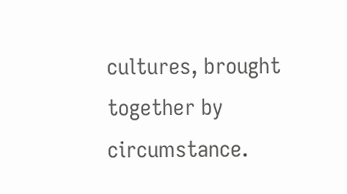cultures, brought together by circumstance.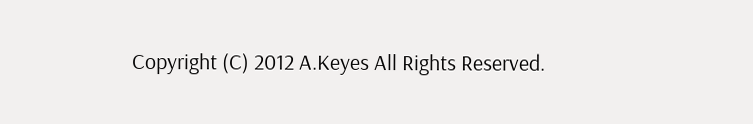Copyright (C) 2012 A.Keyes All Rights Reserved.